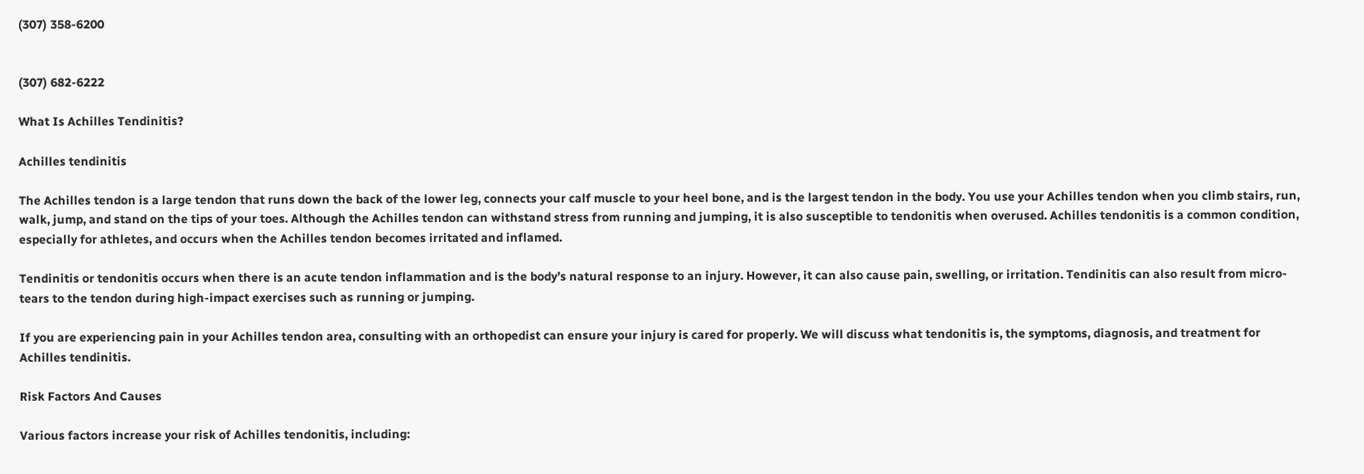(307) 358-6200


(307) 682-6222

What Is Achilles Tendinitis?

Achilles tendinitis

The Achilles tendon is a large tendon that runs down the back of the lower leg, connects your calf muscle to your heel bone, and is the largest tendon in the body. You use your Achilles tendon when you climb stairs, run, walk, jump, and stand on the tips of your toes. Although the Achilles tendon can withstand stress from running and jumping, it is also susceptible to tendonitis when overused. Achilles tendonitis is a common condition, especially for athletes, and occurs when the Achilles tendon becomes irritated and inflamed.

Tendinitis or tendonitis occurs when there is an acute tendon inflammation and is the body’s natural response to an injury. However, it can also cause pain, swelling, or irritation. Tendinitis can also result from micro-tears to the tendon during high-impact exercises such as running or jumping.

If you are experiencing pain in your Achilles tendon area, consulting with an orthopedist can ensure your injury is cared for properly. We will discuss what tendonitis is, the symptoms, diagnosis, and treatment for Achilles tendinitis.

Risk Factors And Causes

Various factors increase your risk of Achilles tendonitis, including: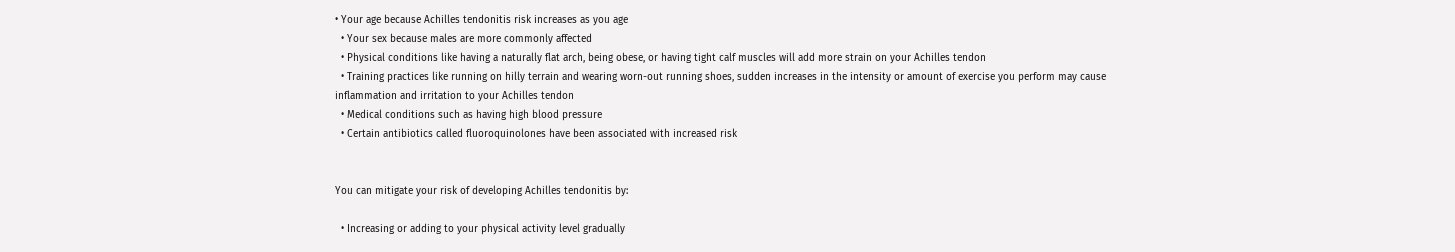• Your age because Achilles tendonitis risk increases as you age
  • Your sex because males are more commonly affected
  • Physical conditions like having a naturally flat arch, being obese, or having tight calf muscles will add more strain on your Achilles tendon
  • Training practices like running on hilly terrain and wearing worn-out running shoes, sudden increases in the intensity or amount of exercise you perform may cause inflammation and irritation to your Achilles tendon
  • Medical conditions such as having high blood pressure
  • Certain antibiotics called fluoroquinolones have been associated with increased risk


You can mitigate your risk of developing Achilles tendonitis by:

  • Increasing or adding to your physical activity level gradually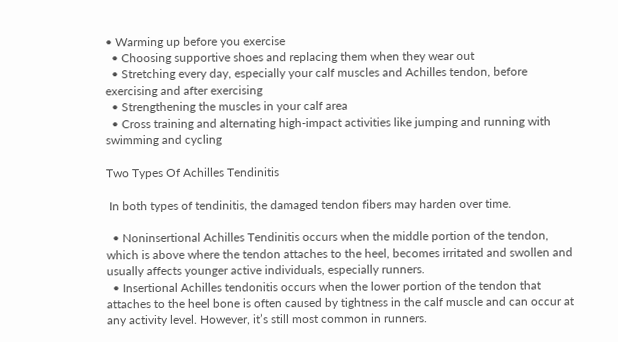• Warming up before you exercise
  • Choosing supportive shoes and replacing them when they wear out
  • Stretching every day, especially your calf muscles and Achilles tendon, before exercising and after exercising
  • Strengthening the muscles in your calf area
  • Cross training and alternating high-impact activities like jumping and running with swimming and cycling

Two Types Of Achilles Tendinitis

 In both types of tendinitis, the damaged tendon fibers may harden over time.

  • Noninsertional Achilles Tendinitis occurs when the middle portion of the tendon, which is above where the tendon attaches to the heel, becomes irritated and swollen and usually affects younger active individuals, especially runners.
  • Insertional Achilles tendonitis occurs when the lower portion of the tendon that attaches to the heel bone is often caused by tightness in the calf muscle and can occur at any activity level. However, it’s still most common in runners.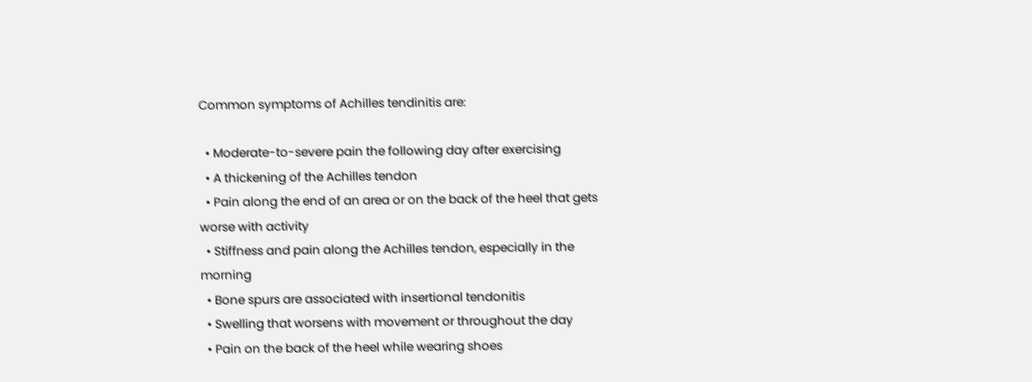Common symptoms of Achilles tendinitis are:

  • Moderate-to-severe pain the following day after exercising
  • A thickening of the Achilles tendon
  • Pain along the end of an area or on the back of the heel that gets worse with activity
  • Stiffness and pain along the Achilles tendon, especially in the morning
  • Bone spurs are associated with insertional tendonitis
  • Swelling that worsens with movement or throughout the day
  • Pain on the back of the heel while wearing shoes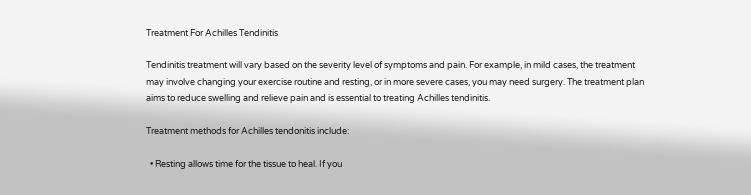Treatment For Achilles Tendinitis

Tendinitis treatment will vary based on the severity level of symptoms and pain. For example, in mild cases, the treatment may involve changing your exercise routine and resting, or in more severe cases, you may need surgery. The treatment plan aims to reduce swelling and relieve pain and is essential to treating Achilles tendinitis.

Treatment methods for Achilles tendonitis include:

  • Resting allows time for the tissue to heal. If you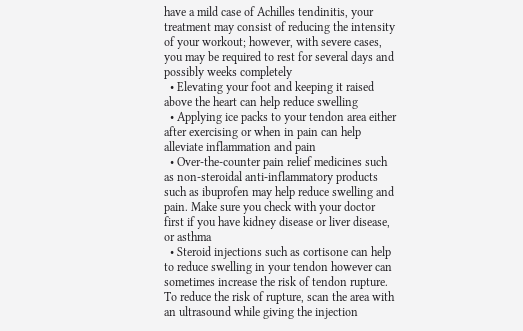have a mild case of Achilles tendinitis, your treatment may consist of reducing the intensity of your workout; however, with severe cases, you may be required to rest for several days and possibly weeks completely
  • Elevating your foot and keeping it raised above the heart can help reduce swelling
  • Applying ice packs to your tendon area either after exercising or when in pain can help alleviate inflammation and pain
  • Over-the-counter pain relief medicines such as non-steroidal anti-inflammatory products such as ibuprofen may help reduce swelling and pain. Make sure you check with your doctor first if you have kidney disease or liver disease, or asthma
  • Steroid injections such as cortisone can help to reduce swelling in your tendon however can sometimes increase the risk of tendon rupture. To reduce the risk of rupture, scan the area with an ultrasound while giving the injection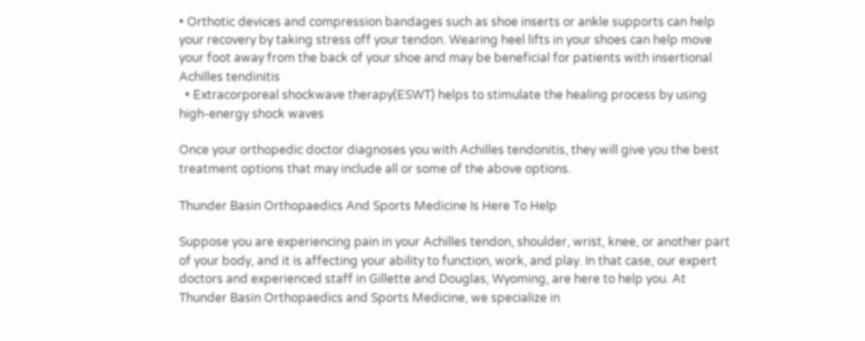• Orthotic devices and compression bandages such as shoe inserts or ankle supports can help your recovery by taking stress off your tendon. Wearing heel lifts in your shoes can help move your foot away from the back of your shoe and may be beneficial for patients with insertional Achilles tendinitis
  • Extracorporeal shockwave therapy(ESWT) helps to stimulate the healing process by using high-energy shock waves

Once your orthopedic doctor diagnoses you with Achilles tendonitis, they will give you the best treatment options that may include all or some of the above options.

Thunder Basin Orthopaedics And Sports Medicine Is Here To Help

Suppose you are experiencing pain in your Achilles tendon, shoulder, wrist, knee, or another part of your body, and it is affecting your ability to function, work, and play. In that case, our expert doctors and experienced staff in Gillette and Douglas, Wyoming, are here to help you. At Thunder Basin Orthopaedics and Sports Medicine, we specialize in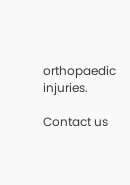orthopaedic injuries.

Contact us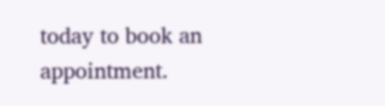today to book an appointment.